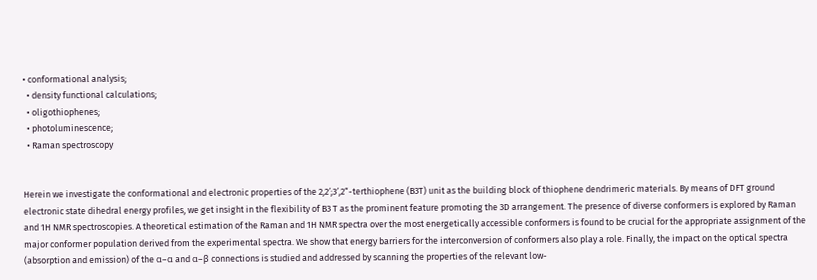• conformational analysis;
  • density functional calculations;
  • oligothiophenes;
  • photoluminescence;
  • Raman spectroscopy


Herein we investigate the conformational and electronic properties of the 2,2′;3′,2“-terthiophene (B3T) unit as the building block of thiophene dendrimeric materials. By means of DFT ground electronic state dihedral energy profiles, we get insight in the flexibility of B3 T as the prominent feature promoting the 3D arrangement. The presence of diverse conformers is explored by Raman and 1H NMR spectroscopies. A theoretical estimation of the Raman and 1H NMR spectra over the most energetically accessible conformers is found to be crucial for the appropriate assignment of the major conformer population derived from the experimental spectra. We show that energy barriers for the interconversion of conformers also play a role. Finally, the impact on the optical spectra (absorption and emission) of the α–α and α–β connections is studied and addressed by scanning the properties of the relevant low-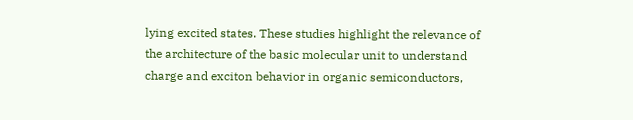lying excited states. These studies highlight the relevance of the architecture of the basic molecular unit to understand charge and exciton behavior in organic semiconductors,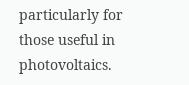particularly for those useful in photovoltaics.